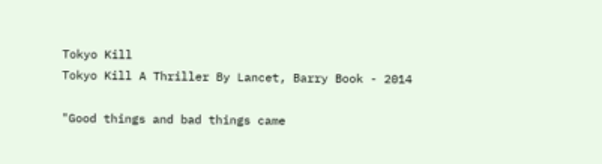Tokyo Kill
Tokyo Kill A Thriller By Lancet, Barry Book - 2014

"Good things and bad things came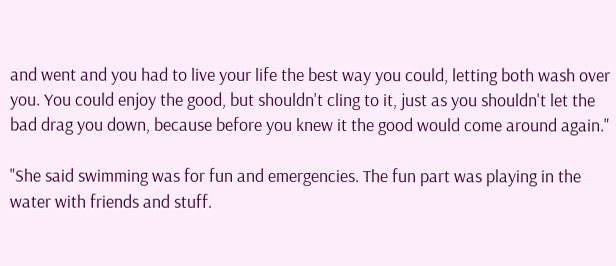and went and you had to live your life the best way you could, letting both wash over you. You could enjoy the good, but shouldn't cling to it, just as you shouldn't let the bad drag you down, because before you knew it the good would come around again."

"She said swimming was for fun and emergencies. The fun part was playing in the water with friends and stuff.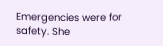Emergencies were for safety. She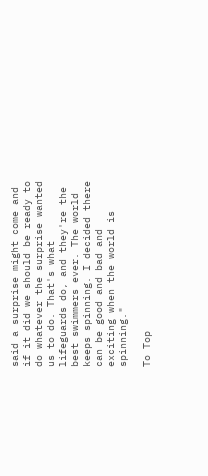said a surprise might come and if it did we should be ready to do whatever the surprise wanted us to do. That's what lifeguards do, and they're the best swimmers ever. The world keeps spinning. I decided there can be good and bad and exciting when the world is spinning."

To Top